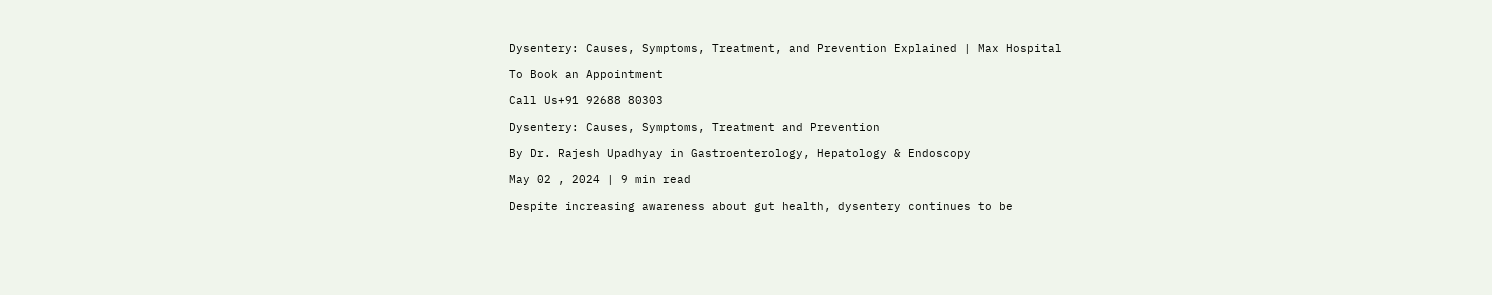Dysentery: Causes, Symptoms, Treatment, and Prevention Explained | Max Hospital

To Book an Appointment

Call Us+91 92688 80303

Dysentery: Causes, Symptoms, Treatment and Prevention

By Dr. Rajesh Upadhyay in Gastroenterology, Hepatology & Endoscopy

May 02 , 2024 | 9 min read

Despite increasing awareness about gut health, dysentery continues to be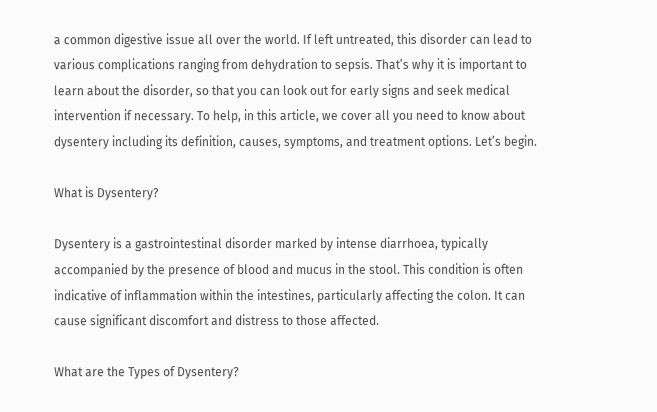a common digestive issue all over the world. If left untreated, this disorder can lead to various complications ranging from dehydration to sepsis. That’s why it is important to learn about the disorder, so that you can look out for early signs and seek medical intervention if necessary. To help, in this article, we cover all you need to know about dysentery including its definition, causes, symptoms, and treatment options. Let’s begin.

What is Dysentery?

Dysentery is a gastrointestinal disorder marked by intense diarrhoea, typically accompanied by the presence of blood and mucus in the stool. This condition is often indicative of inflammation within the intestines, particularly affecting the colon. It can cause significant discomfort and distress to those affected.

What are the Types of Dysentery?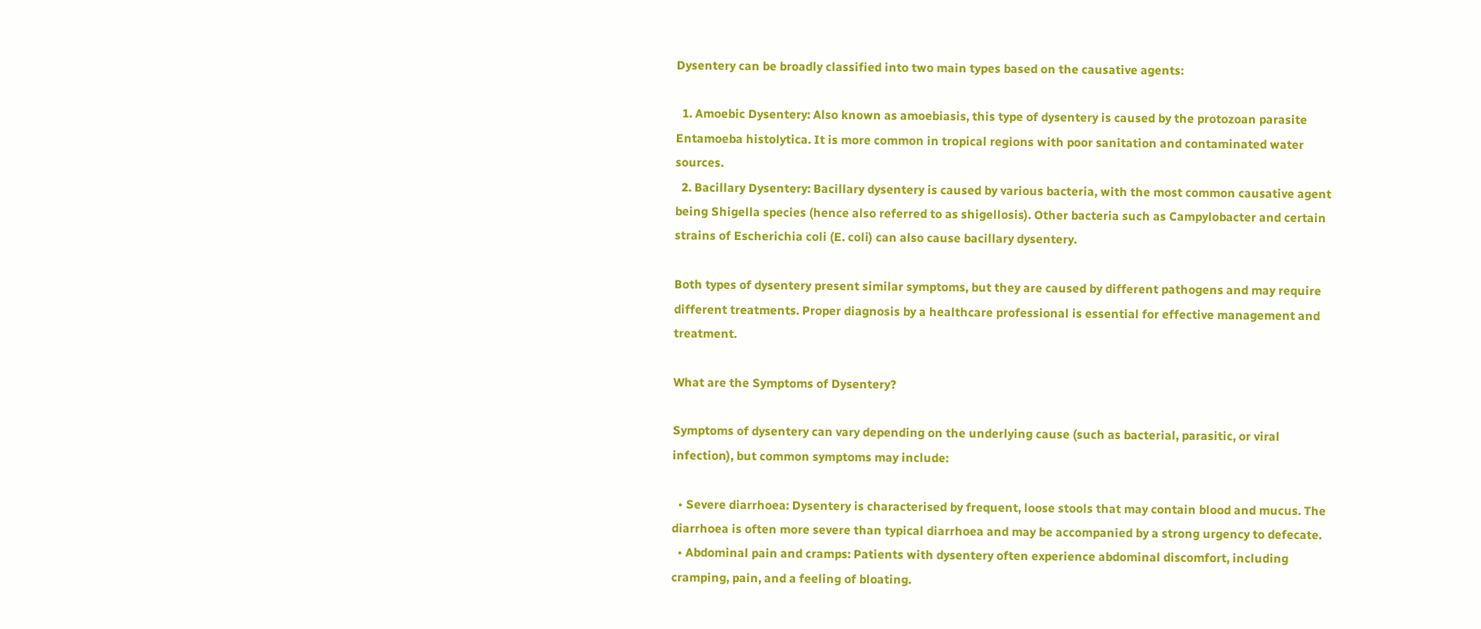Dysentery can be broadly classified into two main types based on the causative agents:

  1. Amoebic Dysentery: Also known as amoebiasis, this type of dysentery is caused by the protozoan parasite Entamoeba histolytica. It is more common in tropical regions with poor sanitation and contaminated water sources.
  2. Bacillary Dysentery: Bacillary dysentery is caused by various bacteria, with the most common causative agent being Shigella species (hence also referred to as shigellosis). Other bacteria such as Campylobacter and certain strains of Escherichia coli (E. coli) can also cause bacillary dysentery.

Both types of dysentery present similar symptoms, but they are caused by different pathogens and may require different treatments. Proper diagnosis by a healthcare professional is essential for effective management and treatment.

What are the Symptoms of Dysentery?

Symptoms of dysentery can vary depending on the underlying cause (such as bacterial, parasitic, or viral infection), but common symptoms may include:

  • Severe diarrhoea: Dysentery is characterised by frequent, loose stools that may contain blood and mucus. The diarrhoea is often more severe than typical diarrhoea and may be accompanied by a strong urgency to defecate.
  • Abdominal pain and cramps: Patients with dysentery often experience abdominal discomfort, including cramping, pain, and a feeling of bloating.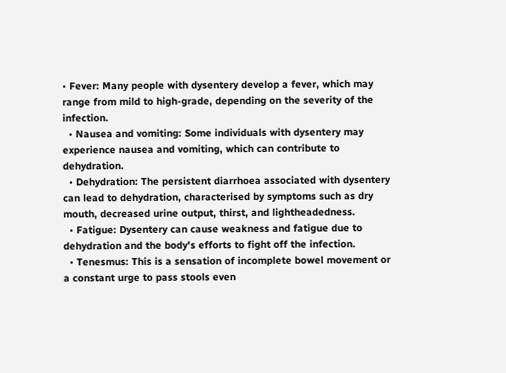• Fever: Many people with dysentery develop a fever, which may range from mild to high-grade, depending on the severity of the infection.
  • Nausea and vomiting: Some individuals with dysentery may experience nausea and vomiting, which can contribute to dehydration.
  • Dehydration: The persistent diarrhoea associated with dysentery can lead to dehydration, characterised by symptoms such as dry mouth, decreased urine output, thirst, and lightheadedness.
  • Fatigue: Dysentery can cause weakness and fatigue due to dehydration and the body's efforts to fight off the infection.
  • Tenesmus: This is a sensation of incomplete bowel movement or a constant urge to pass stools even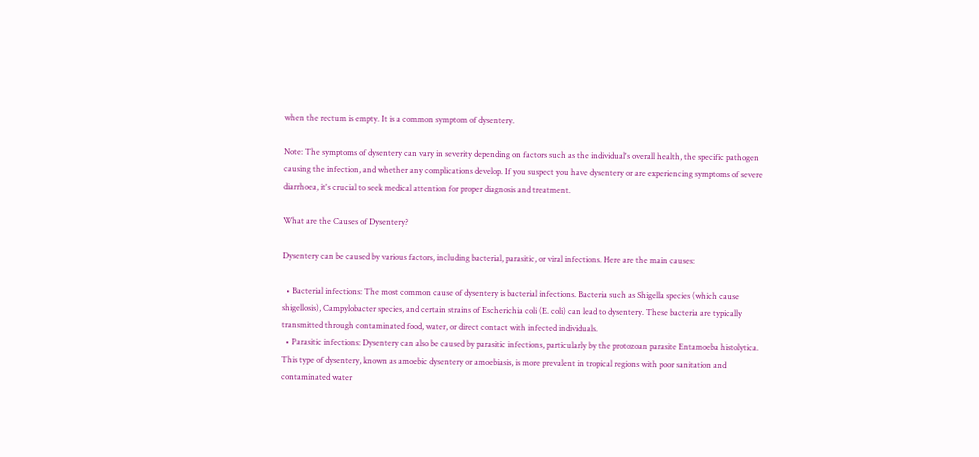when the rectum is empty. It is a common symptom of dysentery.

Note: The symptoms of dysentery can vary in severity depending on factors such as the individual's overall health, the specific pathogen causing the infection, and whether any complications develop. If you suspect you have dysentery or are experiencing symptoms of severe diarrhoea, it's crucial to seek medical attention for proper diagnosis and treatment.

What are the Causes of Dysentery?

Dysentery can be caused by various factors, including bacterial, parasitic, or viral infections. Here are the main causes:

  • Bacterial infections: The most common cause of dysentery is bacterial infections. Bacteria such as Shigella species (which cause shigellosis), Campylobacter species, and certain strains of Escherichia coli (E. coli) can lead to dysentery. These bacteria are typically transmitted through contaminated food, water, or direct contact with infected individuals.
  • Parasitic infections: Dysentery can also be caused by parasitic infections, particularly by the protozoan parasite Entamoeba histolytica. This type of dysentery, known as amoebic dysentery or amoebiasis, is more prevalent in tropical regions with poor sanitation and contaminated water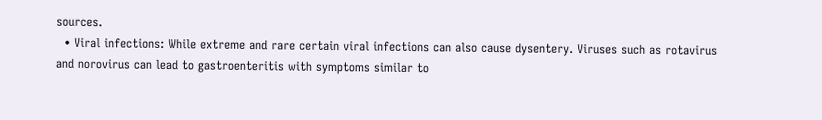sources.
  • Viral infections: While extreme and rare certain viral infections can also cause dysentery. Viruses such as rotavirus and norovirus can lead to gastroenteritis with symptoms similar to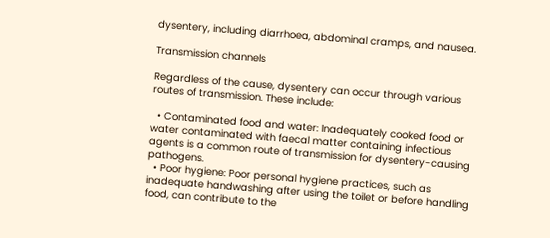dysentery, including diarrhoea, abdominal cramps, and nausea.

Transmission channels

Regardless of the cause, dysentery can occur through various routes of transmission. These include:

  • Contaminated food and water: Inadequately cooked food or water contaminated with faecal matter containing infectious agents is a common route of transmission for dysentery-causing pathogens.
  • Poor hygiene: Poor personal hygiene practices, such as inadequate handwashing after using the toilet or before handling food, can contribute to the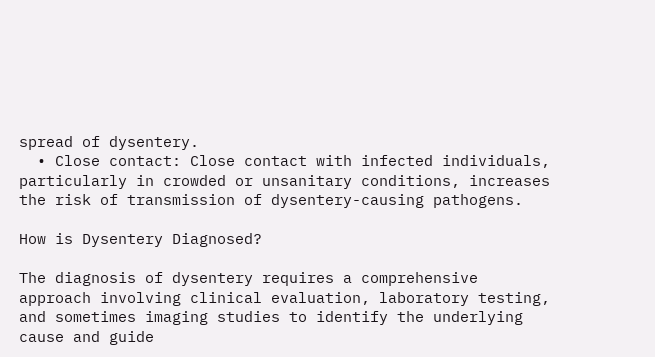spread of dysentery.
  • Close contact: Close contact with infected individuals, particularly in crowded or unsanitary conditions, increases the risk of transmission of dysentery-causing pathogens.

How is Dysentery Diagnosed?

The diagnosis of dysentery requires a comprehensive approach involving clinical evaluation, laboratory testing, and sometimes imaging studies to identify the underlying cause and guide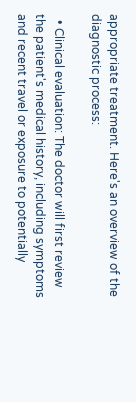appropriate treatment. Here's an overview of the diagnostic process:

  • Clinical evaluation: The doctor will first review the patient's medical history, including symptoms and recent travel or exposure to potentially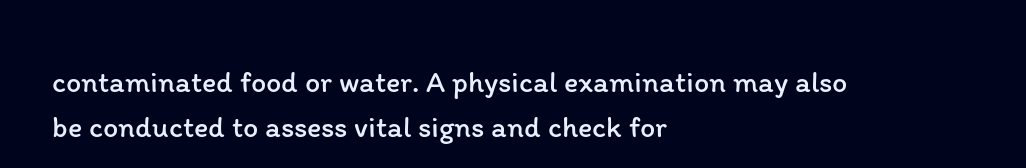contaminated food or water. A physical examination may also be conducted to assess vital signs and check for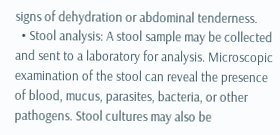signs of dehydration or abdominal tenderness.
  • Stool analysis: A stool sample may be collected and sent to a laboratory for analysis. Microscopic examination of the stool can reveal the presence of blood, mucus, parasites, bacteria, or other pathogens. Stool cultures may also be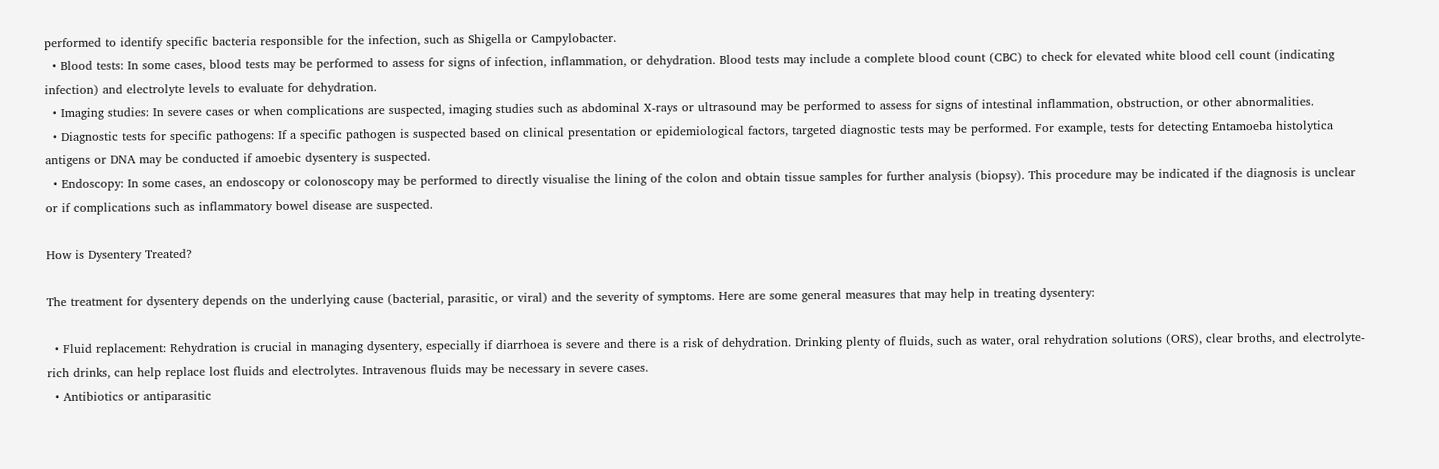performed to identify specific bacteria responsible for the infection, such as Shigella or Campylobacter.
  • Blood tests: In some cases, blood tests may be performed to assess for signs of infection, inflammation, or dehydration. Blood tests may include a complete blood count (CBC) to check for elevated white blood cell count (indicating infection) and electrolyte levels to evaluate for dehydration.
  • Imaging studies: In severe cases or when complications are suspected, imaging studies such as abdominal X-rays or ultrasound may be performed to assess for signs of intestinal inflammation, obstruction, or other abnormalities.
  • Diagnostic tests for specific pathogens: If a specific pathogen is suspected based on clinical presentation or epidemiological factors, targeted diagnostic tests may be performed. For example, tests for detecting Entamoeba histolytica antigens or DNA may be conducted if amoebic dysentery is suspected.
  • Endoscopy: In some cases, an endoscopy or colonoscopy may be performed to directly visualise the lining of the colon and obtain tissue samples for further analysis (biopsy). This procedure may be indicated if the diagnosis is unclear or if complications such as inflammatory bowel disease are suspected.

How is Dysentery Treated?

The treatment for dysentery depends on the underlying cause (bacterial, parasitic, or viral) and the severity of symptoms. Here are some general measures that may help in treating dysentery:

  • Fluid replacement: Rehydration is crucial in managing dysentery, especially if diarrhoea is severe and there is a risk of dehydration. Drinking plenty of fluids, such as water, oral rehydration solutions (ORS), clear broths, and electrolyte-rich drinks, can help replace lost fluids and electrolytes. Intravenous fluids may be necessary in severe cases.
  • Antibiotics or antiparasitic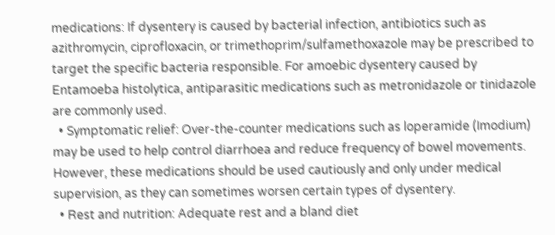medications: If dysentery is caused by bacterial infection, antibiotics such as azithromycin, ciprofloxacin, or trimethoprim/sulfamethoxazole may be prescribed to target the specific bacteria responsible. For amoebic dysentery caused by Entamoeba histolytica, antiparasitic medications such as metronidazole or tinidazole are commonly used.
  • Symptomatic relief: Over-the-counter medications such as loperamide (Imodium) may be used to help control diarrhoea and reduce frequency of bowel movements. However, these medications should be used cautiously and only under medical supervision, as they can sometimes worsen certain types of dysentery.
  • Rest and nutrition: Adequate rest and a bland diet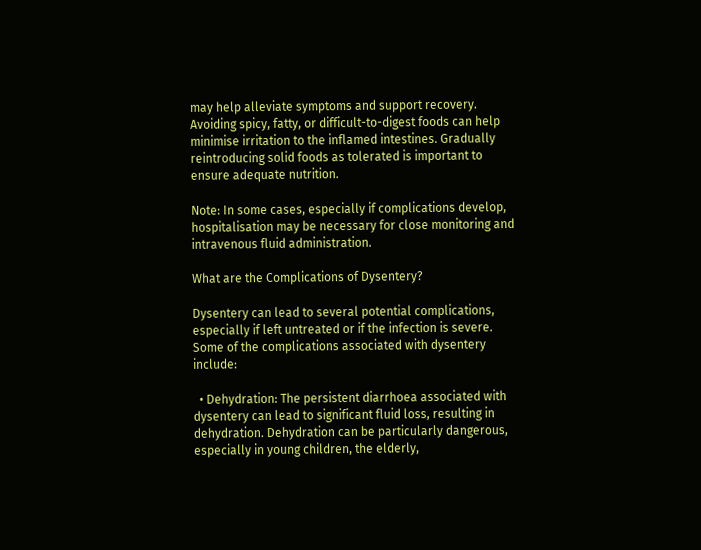may help alleviate symptoms and support recovery. Avoiding spicy, fatty, or difficult-to-digest foods can help minimise irritation to the inflamed intestines. Gradually reintroducing solid foods as tolerated is important to ensure adequate nutrition.

Note: In some cases, especially if complications develop, hospitalisation may be necessary for close monitoring and intravenous fluid administration.

What are the Complications of Dysentery?

Dysentery can lead to several potential complications, especially if left untreated or if the infection is severe. Some of the complications associated with dysentery include:

  • Dehydration: The persistent diarrhoea associated with dysentery can lead to significant fluid loss, resulting in dehydration. Dehydration can be particularly dangerous, especially in young children, the elderly,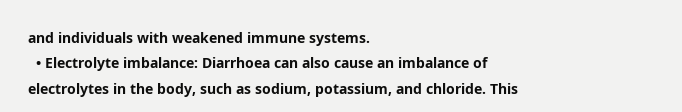and individuals with weakened immune systems.
  • Electrolyte imbalance: Diarrhoea can also cause an imbalance of electrolytes in the body, such as sodium, potassium, and chloride. This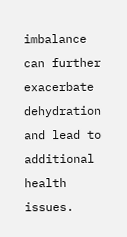imbalance can further exacerbate dehydration and lead to additional health issues.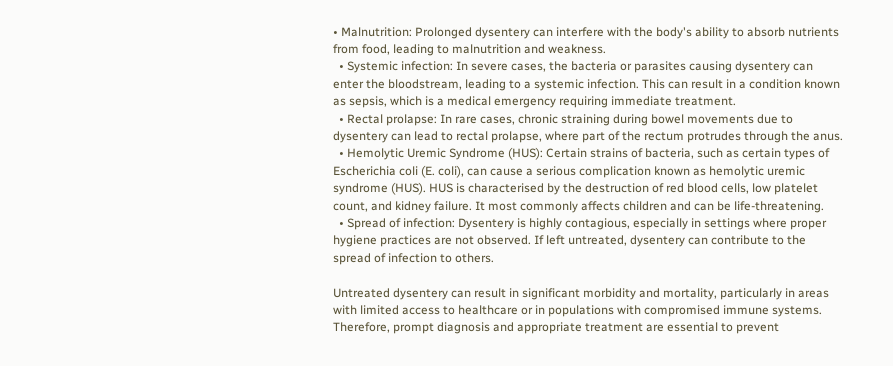• Malnutrition: Prolonged dysentery can interfere with the body's ability to absorb nutrients from food, leading to malnutrition and weakness.
  • Systemic infection: In severe cases, the bacteria or parasites causing dysentery can enter the bloodstream, leading to a systemic infection. This can result in a condition known as sepsis, which is a medical emergency requiring immediate treatment.
  • Rectal prolapse: In rare cases, chronic straining during bowel movements due to dysentery can lead to rectal prolapse, where part of the rectum protrudes through the anus.
  • Hemolytic Uremic Syndrome (HUS): Certain strains of bacteria, such as certain types of Escherichia coli (E. coli), can cause a serious complication known as hemolytic uremic syndrome (HUS). HUS is characterised by the destruction of red blood cells, low platelet count, and kidney failure. It most commonly affects children and can be life-threatening.
  • Spread of infection: Dysentery is highly contagious, especially in settings where proper hygiene practices are not observed. If left untreated, dysentery can contribute to the spread of infection to others.

Untreated dysentery can result in significant morbidity and mortality, particularly in areas with limited access to healthcare or in populations with compromised immune systems. Therefore, prompt diagnosis and appropriate treatment are essential to prevent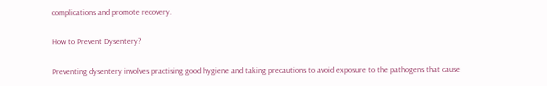complications and promote recovery.

How to Prevent Dysentery?

Preventing dysentery involves practising good hygiene and taking precautions to avoid exposure to the pathogens that cause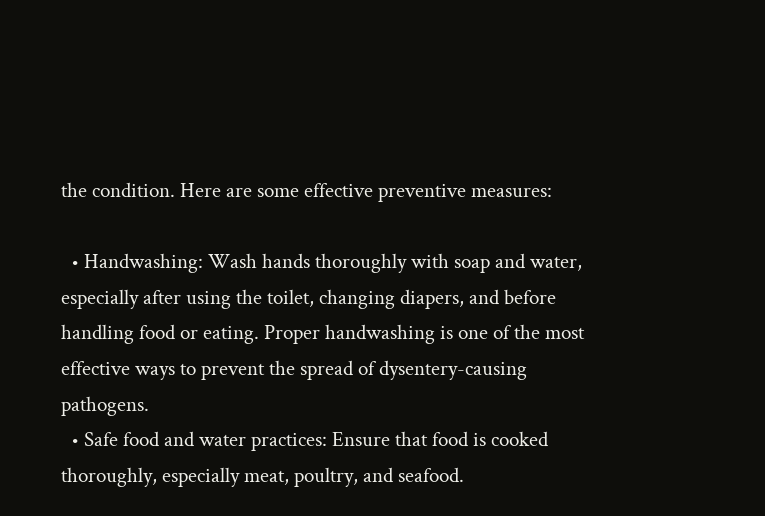the condition. Here are some effective preventive measures:

  • Handwashing: Wash hands thoroughly with soap and water, especially after using the toilet, changing diapers, and before handling food or eating. Proper handwashing is one of the most effective ways to prevent the spread of dysentery-causing pathogens.
  • Safe food and water practices: Ensure that food is cooked thoroughly, especially meat, poultry, and seafood.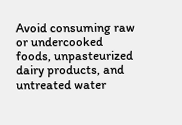Avoid consuming raw or undercooked foods, unpasteurized dairy products, and untreated water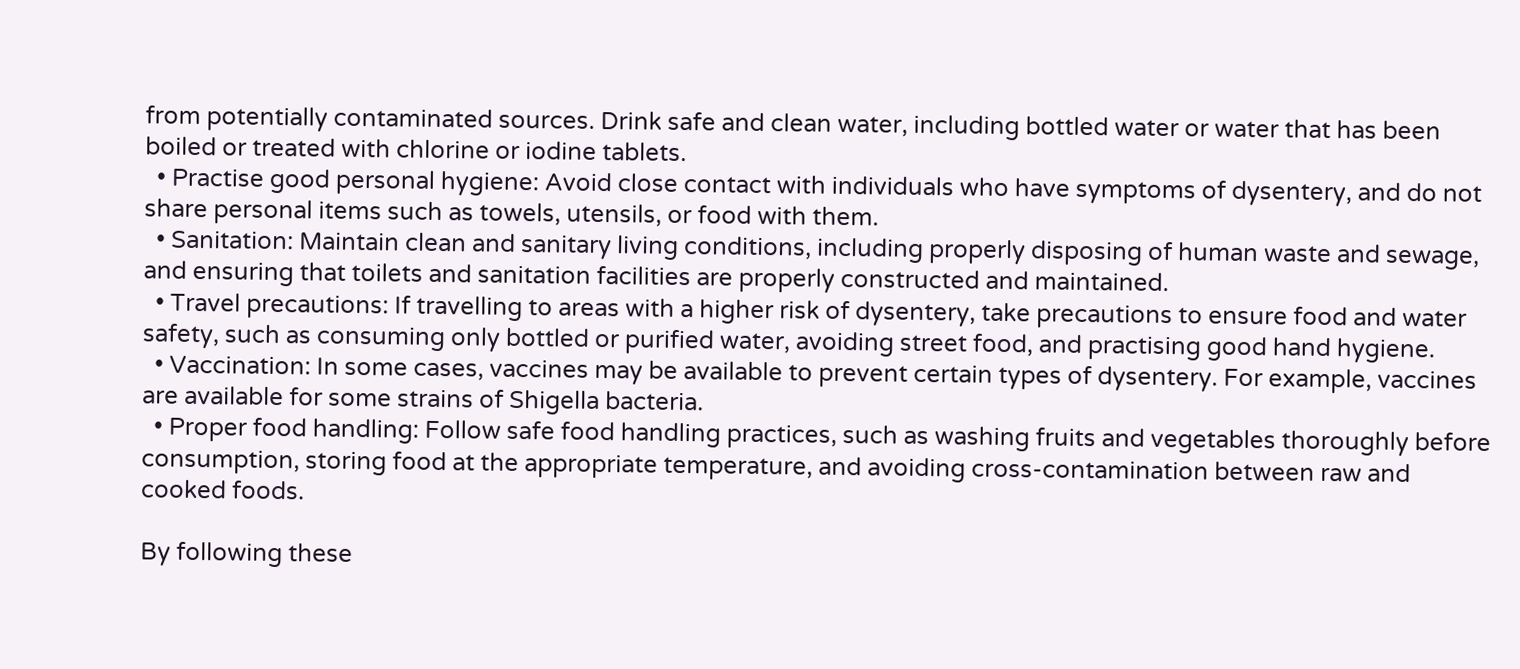from potentially contaminated sources. Drink safe and clean water, including bottled water or water that has been boiled or treated with chlorine or iodine tablets.
  • Practise good personal hygiene: Avoid close contact with individuals who have symptoms of dysentery, and do not share personal items such as towels, utensils, or food with them.
  • Sanitation: Maintain clean and sanitary living conditions, including properly disposing of human waste and sewage, and ensuring that toilets and sanitation facilities are properly constructed and maintained.
  • Travel precautions: If travelling to areas with a higher risk of dysentery, take precautions to ensure food and water safety, such as consuming only bottled or purified water, avoiding street food, and practising good hand hygiene.
  • Vaccination: In some cases, vaccines may be available to prevent certain types of dysentery. For example, vaccines are available for some strains of Shigella bacteria.
  • Proper food handling: Follow safe food handling practices, such as washing fruits and vegetables thoroughly before consumption, storing food at the appropriate temperature, and avoiding cross-contamination between raw and cooked foods.

By following these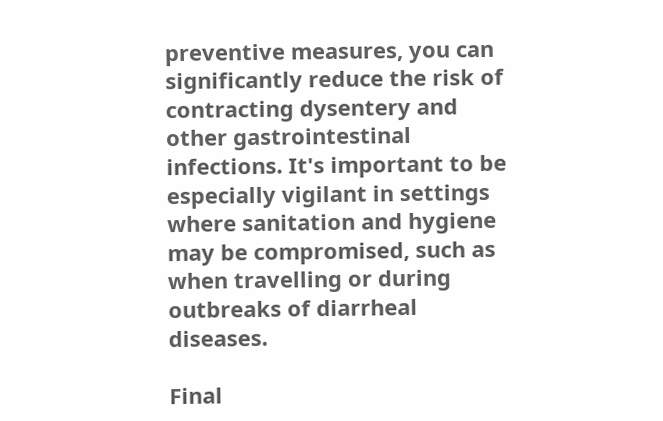preventive measures, you can significantly reduce the risk of contracting dysentery and other gastrointestinal infections. It's important to be especially vigilant in settings where sanitation and hygiene may be compromised, such as when travelling or during outbreaks of diarrheal diseases.

Final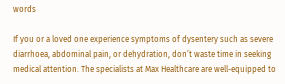words

If you or a loved one experience symptoms of dysentery such as severe diarrhoea, abdominal pain, or dehydration, don’t waste time in seeking medical attention. The specialists at Max Healthcare are well-equipped to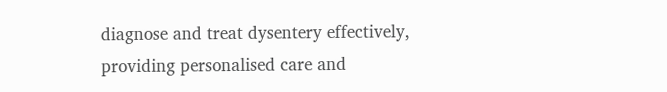diagnose and treat dysentery effectively, providing personalised care and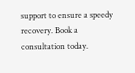support to ensure a speedy recovery. Book a consultation today.